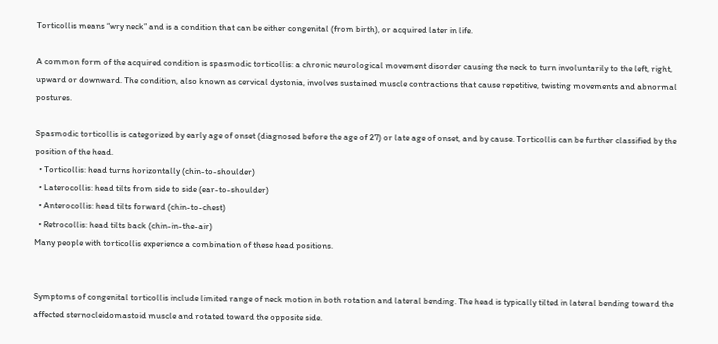Torticollis means “wry neck” and is a condition that can be either congenital (from birth), or acquired later in life.

A common form of the acquired condition is spasmodic torticollis: a chronic neurological movement disorder causing the neck to turn involuntarily to the left, right, upward or downward. The condition, also known as cervical dystonia, involves sustained muscle contractions that cause repetitive, twisting movements and abnormal postures.

Spasmodic torticollis is categorized by early age of onset (diagnosed before the age of 27) or late age of onset, and by cause. Torticollis can be further classified by the position of the head.
  • Torticollis: head turns horizontally (chin-to-shoulder)
  • Laterocollis: head tilts from side to side (ear-to-shoulder)
  • Anterocollis: head tilts forward (chin-to-chest)
  • Retrocollis: head tilts back (chin-in-the-air)
Many people with torticollis experience a combination of these head positions.


Symptoms of congenital torticollis include limited range of neck motion in both rotation and lateral bending. The head is typically tilted in lateral bending toward the affected sternocleidomastoid muscle and rotated toward the opposite side.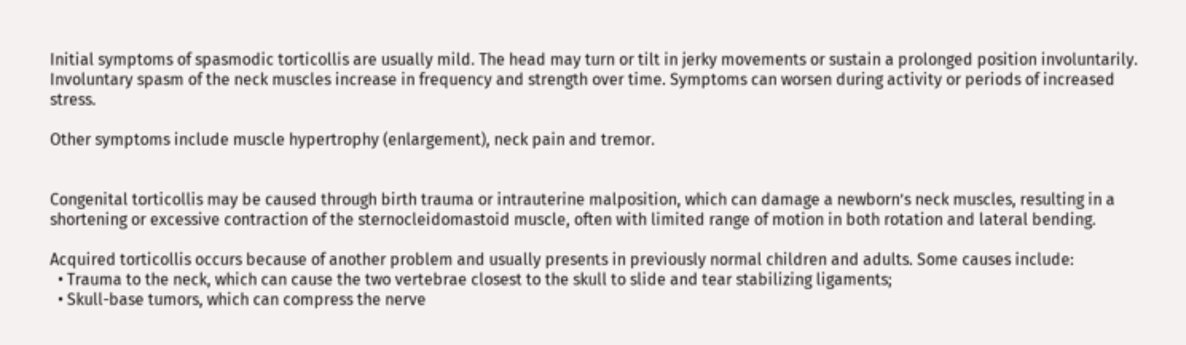Initial symptoms of spasmodic torticollis are usually mild. The head may turn or tilt in jerky movements or sustain a prolonged position involuntarily. Involuntary spasm of the neck muscles increase in frequency and strength over time. Symptoms can worsen during activity or periods of increased stress.

Other symptoms include muscle hypertrophy (enlargement), neck pain and tremor.


Congenital torticollis may be caused through birth trauma or intrauterine malposition, which can damage a newborn’s neck muscles, resulting in a shortening or excessive contraction of the sternocleidomastoid muscle, often with limited range of motion in both rotation and lateral bending.

Acquired torticollis occurs because of another problem and usually presents in previously normal children and adults. Some causes include:
  • Trauma to the neck, which can cause the two vertebrae closest to the skull to slide and tear stabilizing ligaments;
  • Skull-base tumors, which can compress the nerve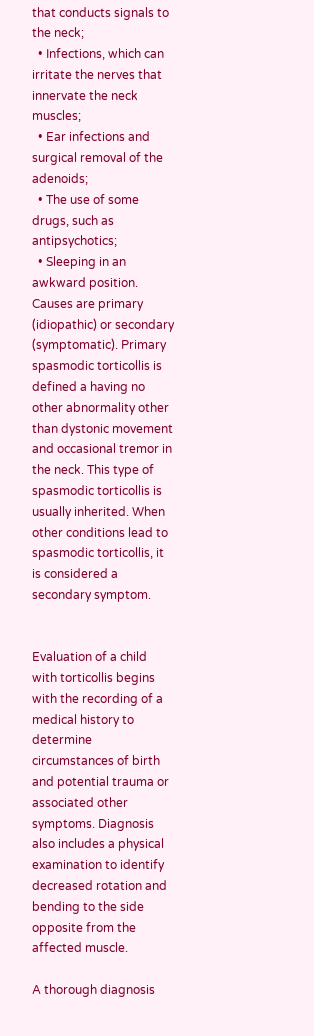that conducts signals to the neck;
  • Infections, which can irritate the nerves that innervate the neck muscles;
  • Ear infections and surgical removal of the adenoids;
  • The use of some drugs, such as antipsychotics;
  • Sleeping in an awkward position.
Causes are primary (idiopathic) or secondary (symptomatic). Primary spasmodic torticollis is defined a having no other abnormality other than dystonic movement and occasional tremor in the neck. This type of spasmodic torticollis is usually inherited. When other conditions lead to spasmodic torticollis, it is considered a secondary symptom.


Evaluation of a child with torticollis begins with the recording of a medical history to determine circumstances of birth and potential trauma or associated other symptoms. Diagnosis also includes a physical examination to identify decreased rotation and bending to the side opposite from the affected muscle.

A thorough diagnosis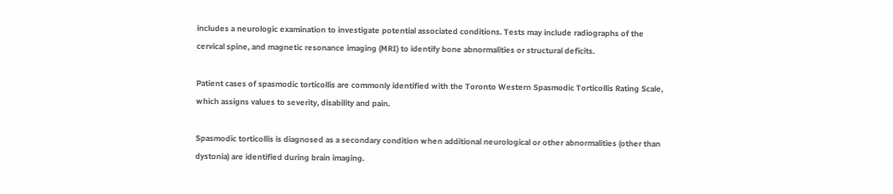includes a neurologic examination to investigate potential associated conditions. Tests may include radiographs of the cervical spine, and magnetic resonance imaging (MRI) to identify bone abnormalities or structural deficits.

Patient cases of spasmodic torticollis are commonly identified with the Toronto Western Spasmodic Torticollis Rating Scale, which assigns values to severity, disability and pain.

Spasmodic torticollis is diagnosed as a secondary condition when additional neurological or other abnormalities (other than dystonia) are identified during brain imaging.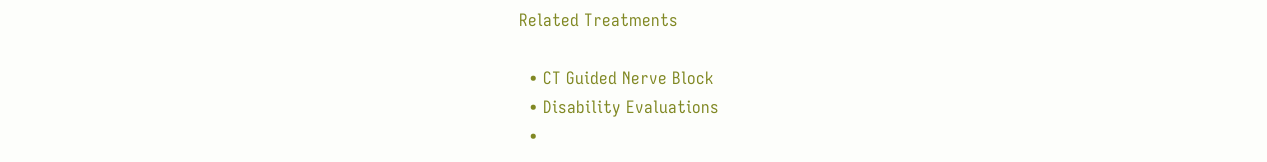Related Treatments

  • CT Guided Nerve Block
  • Disability Evaluations
  •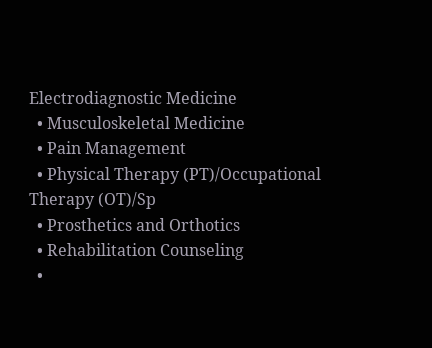Electrodiagnostic Medicine
  • Musculoskeletal Medicine
  • Pain Management
  • Physical Therapy (PT)/Occupational Therapy (OT)/Sp
  • Prosthetics and Orthotics
  • Rehabilitation Counseling
  •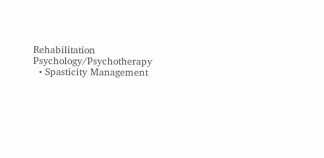Rehabilitation Psychology/Psychotherapy
  • Spasticity Management